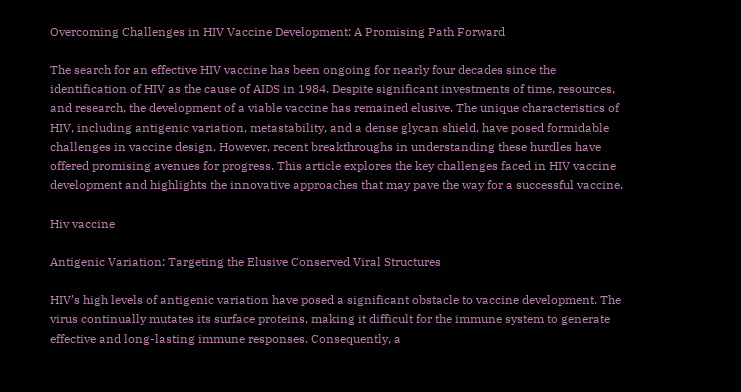Overcoming Challenges in HIV Vaccine Development: A Promising Path Forward

The search for an effective HIV vaccine has been ongoing for nearly four decades since the identification of HIV as the cause of AIDS in 1984. Despite significant investments of time, resources, and research, the development of a viable vaccine has remained elusive. The unique characteristics of HIV, including antigenic variation, metastability, and a dense glycan shield, have posed formidable challenges in vaccine design. However, recent breakthroughs in understanding these hurdles have offered promising avenues for progress. This article explores the key challenges faced in HIV vaccine development and highlights the innovative approaches that may pave the way for a successful vaccine.

Hiv vaccine

Antigenic Variation: Targeting the Elusive Conserved Viral Structures

HIV’s high levels of antigenic variation have posed a significant obstacle to vaccine development. The virus continually mutates its surface proteins, making it difficult for the immune system to generate effective and long-lasting immune responses. Consequently, a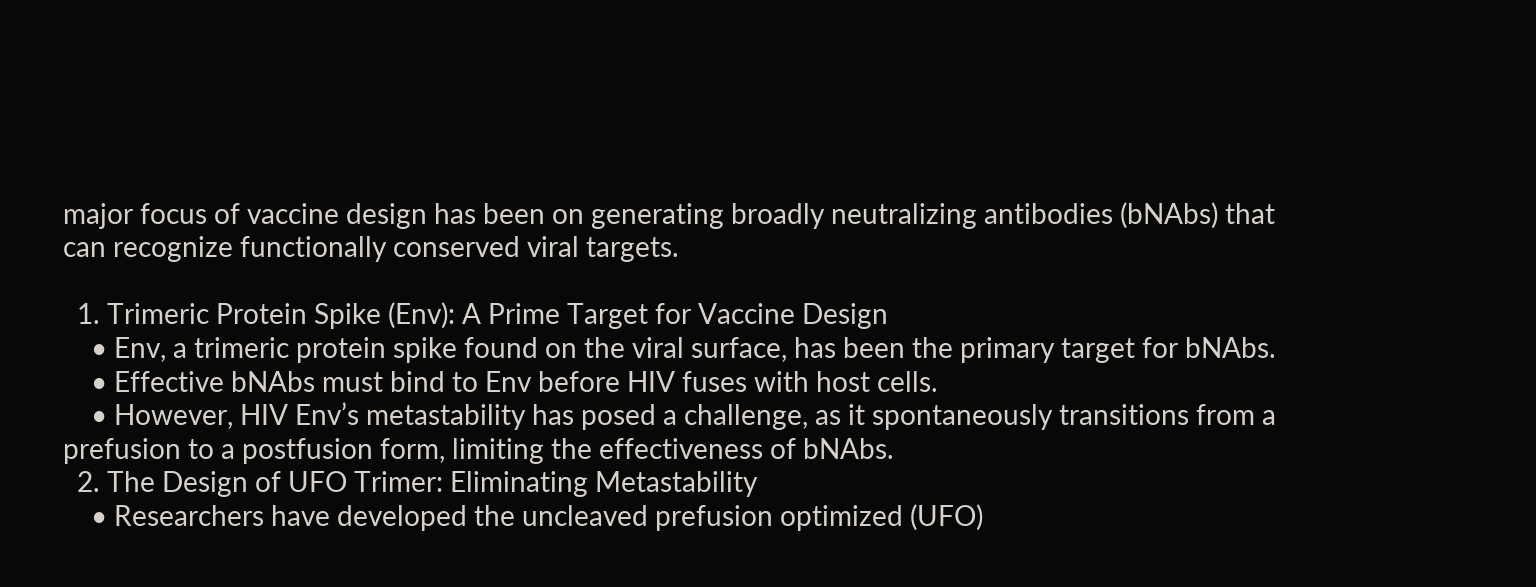major focus of vaccine design has been on generating broadly neutralizing antibodies (bNAbs) that can recognize functionally conserved viral targets.

  1. Trimeric Protein Spike (Env): A Prime Target for Vaccine Design
    • Env, a trimeric protein spike found on the viral surface, has been the primary target for bNAbs.
    • Effective bNAbs must bind to Env before HIV fuses with host cells.
    • However, HIV Env’s metastability has posed a challenge, as it spontaneously transitions from a prefusion to a postfusion form, limiting the effectiveness of bNAbs.
  2. The Design of UFO Trimer: Eliminating Metastability
    • Researchers have developed the uncleaved prefusion optimized (UFO)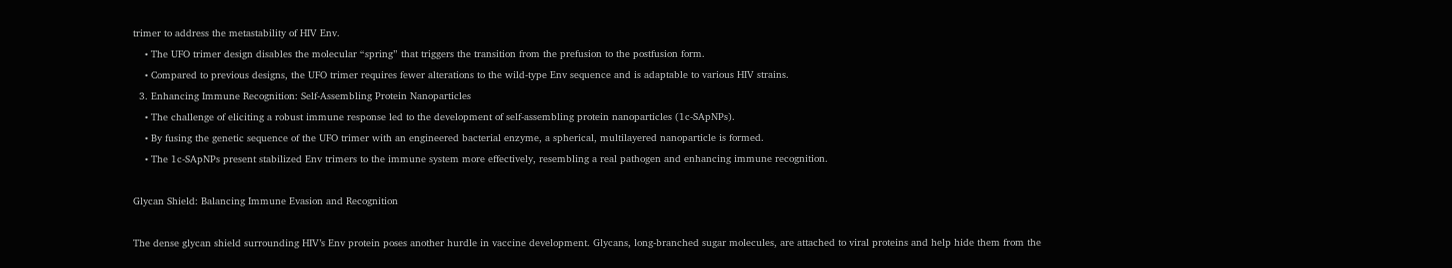trimer to address the metastability of HIV Env.
    • The UFO trimer design disables the molecular “spring” that triggers the transition from the prefusion to the postfusion form.
    • Compared to previous designs, the UFO trimer requires fewer alterations to the wild-type Env sequence and is adaptable to various HIV strains.
  3. Enhancing Immune Recognition: Self-Assembling Protein Nanoparticles
    • The challenge of eliciting a robust immune response led to the development of self-assembling protein nanoparticles (1c-SApNPs).
    • By fusing the genetic sequence of the UFO trimer with an engineered bacterial enzyme, a spherical, multilayered nanoparticle is formed.
    • The 1c-SApNPs present stabilized Env trimers to the immune system more effectively, resembling a real pathogen and enhancing immune recognition.

Glycan Shield: Balancing Immune Evasion and Recognition

The dense glycan shield surrounding HIV’s Env protein poses another hurdle in vaccine development. Glycans, long-branched sugar molecules, are attached to viral proteins and help hide them from the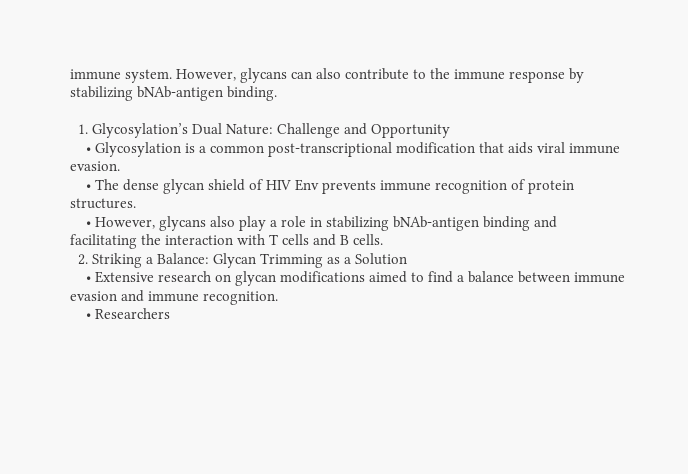immune system. However, glycans can also contribute to the immune response by stabilizing bNAb-antigen binding.

  1. Glycosylation’s Dual Nature: Challenge and Opportunity
    • Glycosylation is a common post-transcriptional modification that aids viral immune evasion.
    • The dense glycan shield of HIV Env prevents immune recognition of protein structures.
    • However, glycans also play a role in stabilizing bNAb-antigen binding and facilitating the interaction with T cells and B cells.
  2. Striking a Balance: Glycan Trimming as a Solution
    • Extensive research on glycan modifications aimed to find a balance between immune evasion and immune recognition.
    • Researchers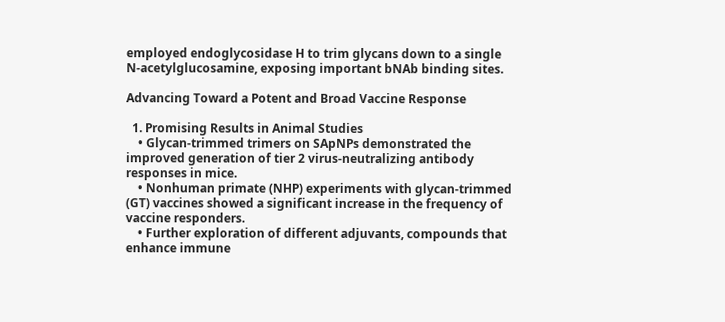employed endoglycosidase H to trim glycans down to a single N-acetylglucosamine, exposing important bNAb binding sites.

Advancing Toward a Potent and Broad Vaccine Response

  1. Promising Results in Animal Studies
    • Glycan-trimmed trimers on SApNPs demonstrated the improved generation of tier 2 virus-neutralizing antibody responses in mice.
    • Nonhuman primate (NHP) experiments with glycan-trimmed (GT) vaccines showed a significant increase in the frequency of vaccine responders.
    • Further exploration of different adjuvants, compounds that enhance immune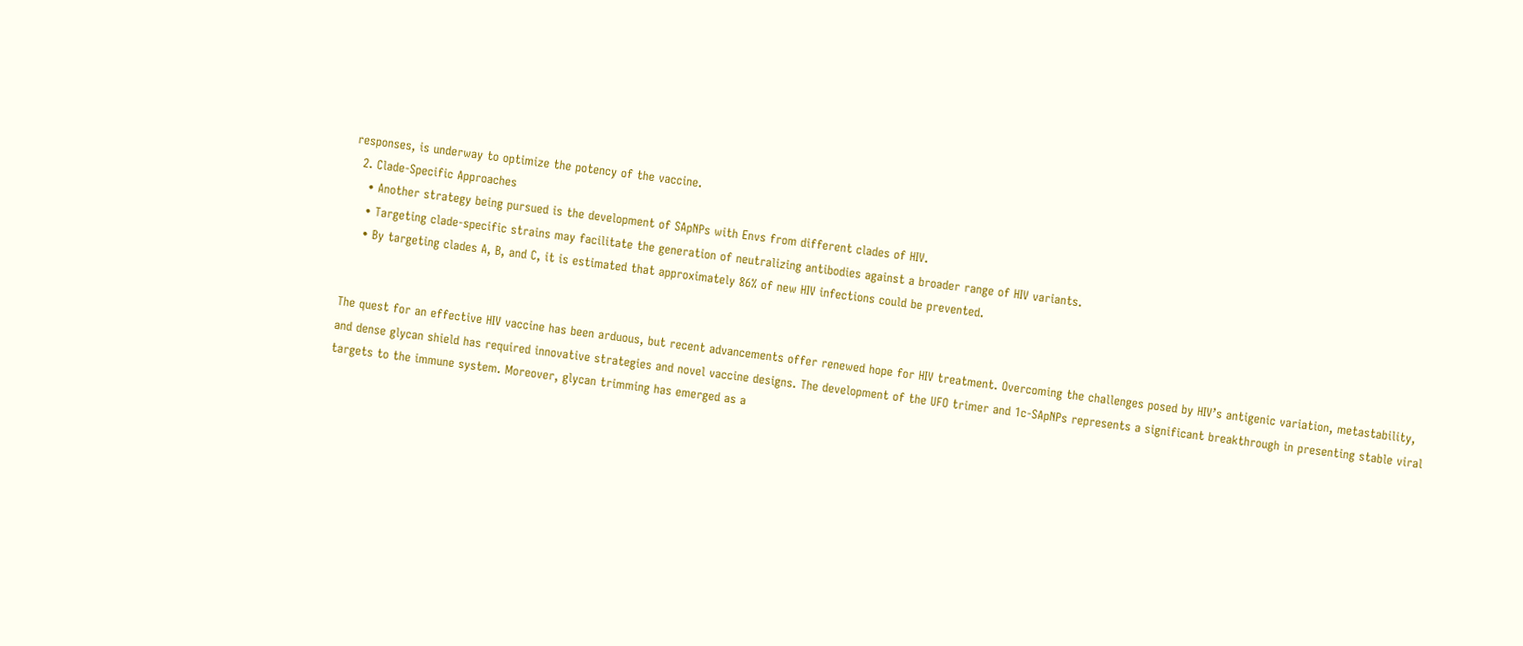responses, is underway to optimize the potency of the vaccine.
  2. Clade-Specific Approaches
    • Another strategy being pursued is the development of SApNPs with Envs from different clades of HIV.
    • Targeting clade-specific strains may facilitate the generation of neutralizing antibodies against a broader range of HIV variants.
    • By targeting clades A, B, and C, it is estimated that approximately 86% of new HIV infections could be prevented.


The quest for an effective HIV vaccine has been arduous, but recent advancements offer renewed hope for HIV treatment. Overcoming the challenges posed by HIV’s antigenic variation, metastability, and dense glycan shield has required innovative strategies and novel vaccine designs. The development of the UFO trimer and 1c-SApNPs represents a significant breakthrough in presenting stable viral targets to the immune system. Moreover, glycan trimming has emerged as a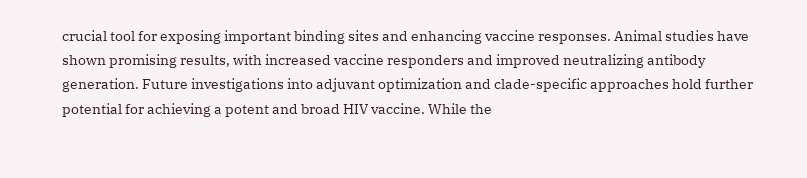crucial tool for exposing important binding sites and enhancing vaccine responses. Animal studies have shown promising results, with increased vaccine responders and improved neutralizing antibody generation. Future investigations into adjuvant optimization and clade-specific approaches hold further potential for achieving a potent and broad HIV vaccine. While the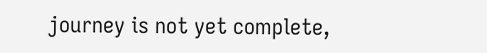journey is not yet complete,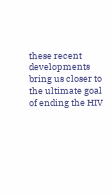these recent developments bring us closer to the ultimate goal of ending the HIV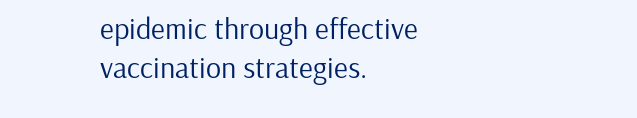epidemic through effective vaccination strategies.